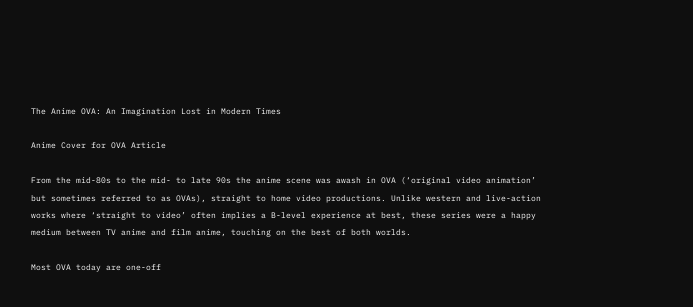The Anime OVA: An Imagination Lost in Modern Times

Anime Cover for OVA Article

From the mid-80s to the mid- to late 90s the anime scene was awash in OVA (‘original video animation’ but sometimes referred to as OVAs), straight to home video productions. Unlike western and live-action works where ‘straight to video’ often implies a B-level experience at best, these series were a happy medium between TV anime and film anime, touching on the best of both worlds.

Most OVA today are one-off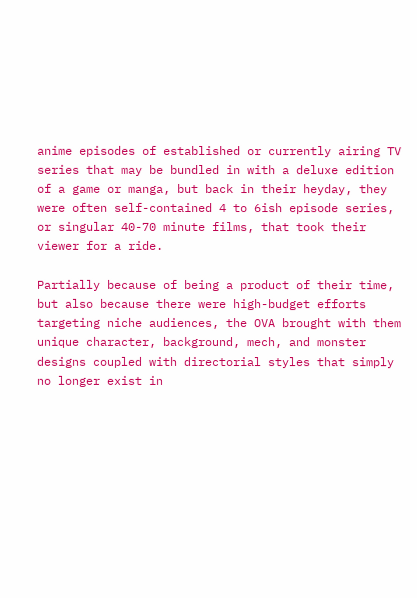anime episodes of established or currently airing TV series that may be bundled in with a deluxe edition of a game or manga, but back in their heyday, they were often self-contained 4 to 6ish episode series, or singular 40-70 minute films, that took their viewer for a ride.

Partially because of being a product of their time, but also because there were high-budget efforts targeting niche audiences, the OVA brought with them unique character, background, mech, and monster designs coupled with directorial styles that simply no longer exist in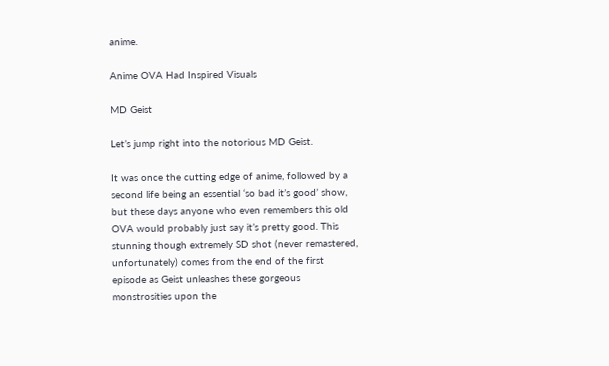anime.

Anime OVA Had Inspired Visuals

MD Geist

Let’s jump right into the notorious MD Geist.

It was once the cutting edge of anime, followed by a second life being an essential ‘so bad it’s good’ show, but these days anyone who even remembers this old OVA would probably just say it’s pretty good. This stunning though extremely SD shot (never remastered, unfortunately) comes from the end of the first episode as Geist unleashes these gorgeous monstrosities upon the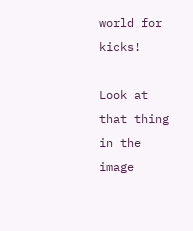world for kicks!

Look at that thing in the image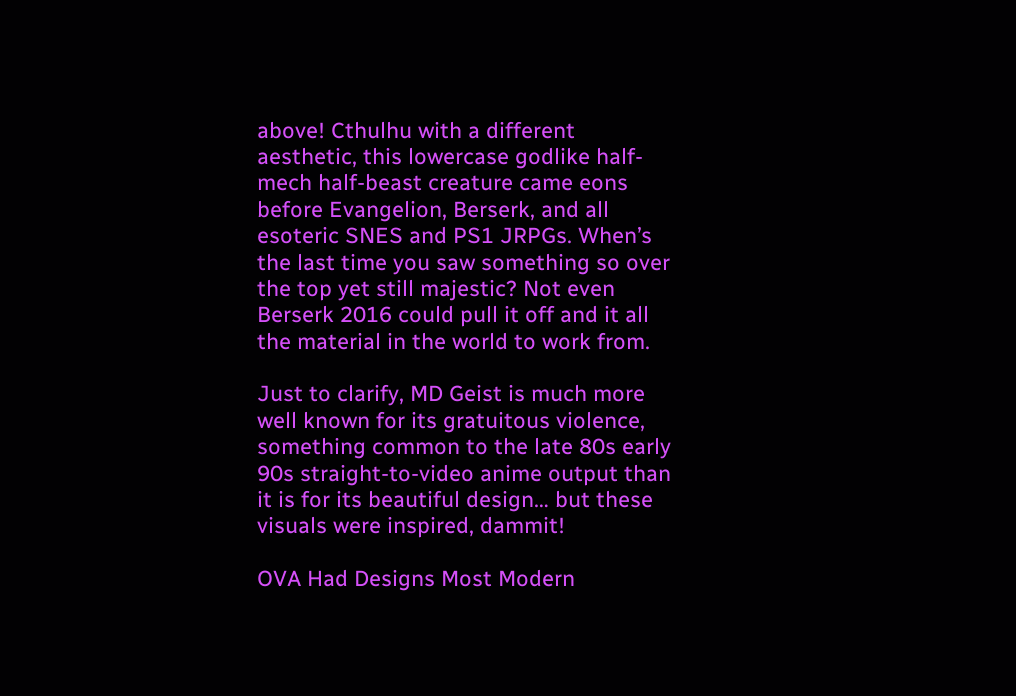above! Cthulhu with a different aesthetic, this lowercase godlike half-mech half-beast creature came eons before Evangelion, Berserk, and all esoteric SNES and PS1 JRPGs. When’s the last time you saw something so over the top yet still majestic? Not even Berserk 2016 could pull it off and it all the material in the world to work from.

Just to clarify, MD Geist is much more well known for its gratuitous violence, something common to the late 80s early 90s straight-to-video anime output than it is for its beautiful design… but these visuals were inspired, dammit!

OVA Had Designs Most Modern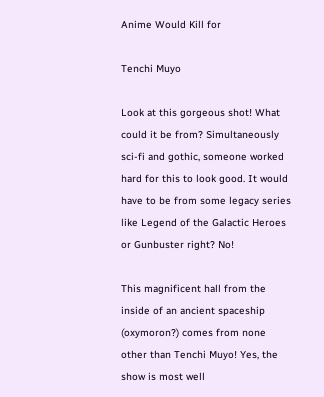Anime Would Kill for

Tenchi Muyo

Look at this gorgeous shot! What could it be from? Simultaneously sci-fi and gothic, someone worked hard for this to look good. It would have to be from some legacy series like Legend of the Galactic Heroes or Gunbuster right? No!

This magnificent hall from the inside of an ancient spaceship (oxymoron?) comes from none other than Tenchi Muyo! Yes, the show is most well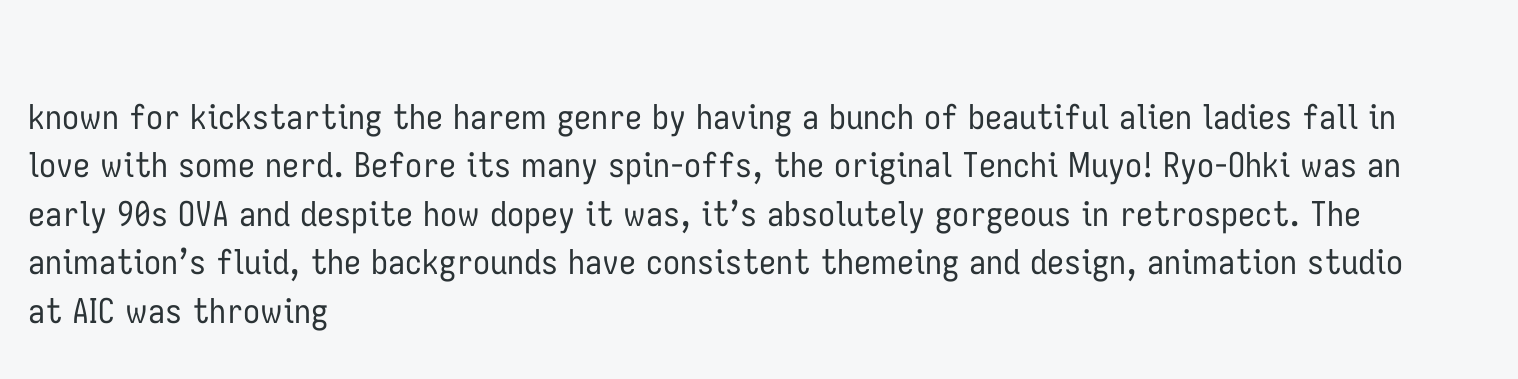known for kickstarting the harem genre by having a bunch of beautiful alien ladies fall in love with some nerd. Before its many spin-offs, the original Tenchi Muyo! Ryo-Ohki was an early 90s OVA and despite how dopey it was, it’s absolutely gorgeous in retrospect. The animation’s fluid, the backgrounds have consistent themeing and design, animation studio at AIC was throwing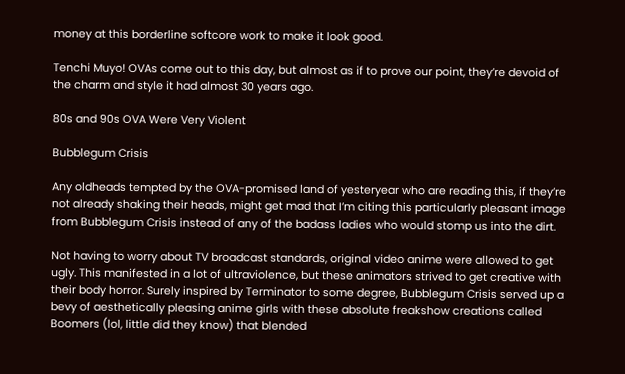money at this borderline softcore work to make it look good.

Tenchi Muyo! OVAs come out to this day, but almost as if to prove our point, they’re devoid of the charm and style it had almost 30 years ago.

80s and 90s OVA Were Very Violent

Bubblegum Crisis

Any oldheads tempted by the OVA-promised land of yesteryear who are reading this, if they’re not already shaking their heads, might get mad that I’m citing this particularly pleasant image from Bubblegum Crisis instead of any of the badass ladies who would stomp us into the dirt.

Not having to worry about TV broadcast standards, original video anime were allowed to get ugly. This manifested in a lot of ultraviolence, but these animators strived to get creative with their body horror. Surely inspired by Terminator to some degree, Bubblegum Crisis served up a bevy of aesthetically pleasing anime girls with these absolute freakshow creations called Boomers (lol, little did they know) that blended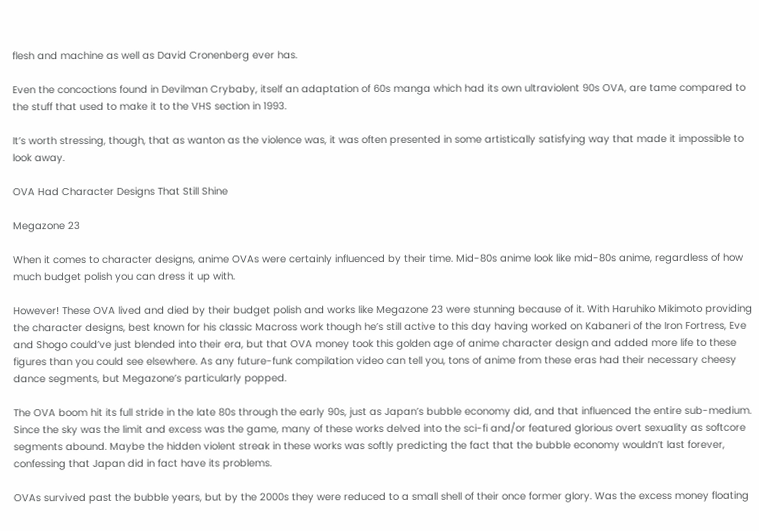flesh and machine as well as David Cronenberg ever has.

Even the concoctions found in Devilman Crybaby, itself an adaptation of 60s manga which had its own ultraviolent 90s OVA, are tame compared to the stuff that used to make it to the VHS section in 1993.

It’s worth stressing, though, that as wanton as the violence was, it was often presented in some artistically satisfying way that made it impossible to look away.

OVA Had Character Designs That Still Shine

Megazone 23

When it comes to character designs, anime OVAs were certainly influenced by their time. Mid-80s anime look like mid-80s anime, regardless of how much budget polish you can dress it up with.

However! These OVA lived and died by their budget polish and works like Megazone 23 were stunning because of it. With Haruhiko Mikimoto providing the character designs, best known for his classic Macross work though he’s still active to this day having worked on Kabaneri of the Iron Fortress, Eve and Shogo could’ve just blended into their era, but that OVA money took this golden age of anime character design and added more life to these figures than you could see elsewhere. As any future-funk compilation video can tell you, tons of anime from these eras had their necessary cheesy dance segments, but Megazone’s particularly popped.

The OVA boom hit its full stride in the late 80s through the early 90s, just as Japan’s bubble economy did, and that influenced the entire sub-medium. Since the sky was the limit and excess was the game, many of these works delved into the sci-fi and/or featured glorious overt sexuality as softcore segments abound. Maybe the hidden violent streak in these works was softly predicting the fact that the bubble economy wouldn’t last forever, confessing that Japan did in fact have its problems.

OVAs survived past the bubble years, but by the 2000s they were reduced to a small shell of their once former glory. Was the excess money floating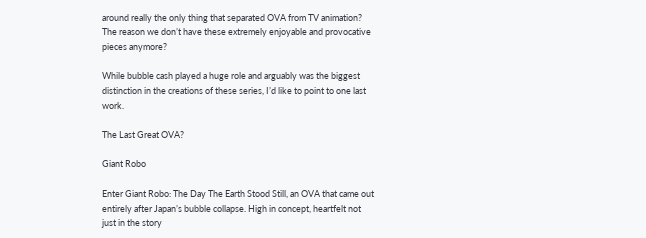around really the only thing that separated OVA from TV animation? The reason we don’t have these extremely enjoyable and provocative pieces anymore?

While bubble cash played a huge role and arguably was the biggest distinction in the creations of these series, I’d like to point to one last work.

The Last Great OVA?

Giant Robo

Enter Giant Robo: The Day The Earth Stood Still, an OVA that came out entirely after Japan’s bubble collapse. High in concept, heartfelt not just in the story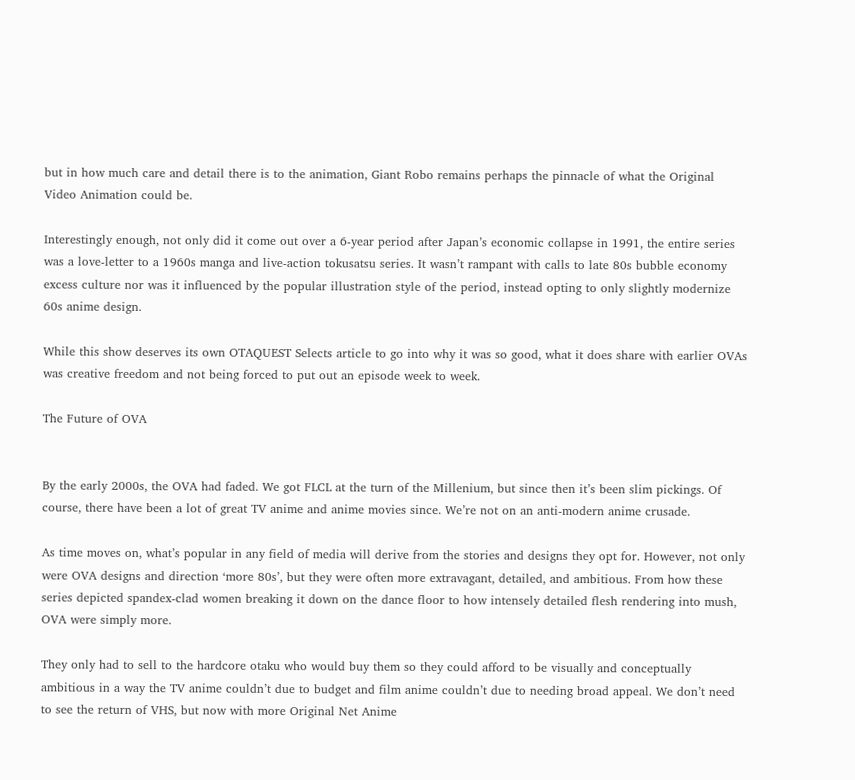but in how much care and detail there is to the animation, Giant Robo remains perhaps the pinnacle of what the Original Video Animation could be.

Interestingly enough, not only did it come out over a 6-year period after Japan’s economic collapse in 1991, the entire series was a love-letter to a 1960s manga and live-action tokusatsu series. It wasn’t rampant with calls to late 80s bubble economy excess culture nor was it influenced by the popular illustration style of the period, instead opting to only slightly modernize 60s anime design.

While this show deserves its own OTAQUEST Selects article to go into why it was so good, what it does share with earlier OVAs was creative freedom and not being forced to put out an episode week to week.

The Future of OVA


By the early 2000s, the OVA had faded. We got FLCL at the turn of the Millenium, but since then it’s been slim pickings. Of course, there have been a lot of great TV anime and anime movies since. We’re not on an anti-modern anime crusade.

As time moves on, what’s popular in any field of media will derive from the stories and designs they opt for. However, not only were OVA designs and direction ‘more 80s’, but they were often more extravagant, detailed, and ambitious. From how these series depicted spandex-clad women breaking it down on the dance floor to how intensely detailed flesh rendering into mush, OVA were simply more.

They only had to sell to the hardcore otaku who would buy them so they could afford to be visually and conceptually ambitious in a way the TV anime couldn’t due to budget and film anime couldn’t due to needing broad appeal. We don’t need to see the return of VHS, but now with more Original Net Anime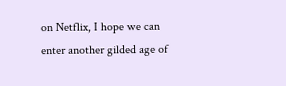on Netflix, I hope we can enter another gilded age of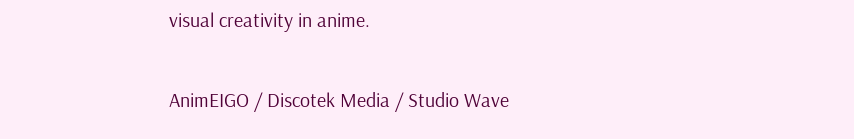visual creativity in anime.

AnimEIGO / Discotek Media / Studio Wave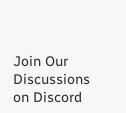Join Our Discussions on Discord